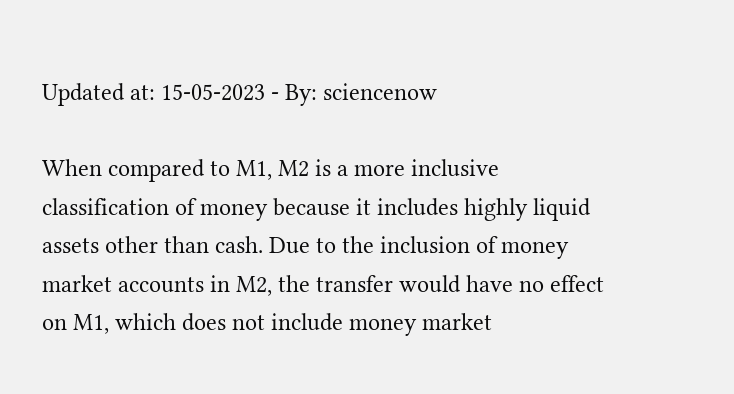Updated at: 15-05-2023 - By: sciencenow

When compared to M1, M2 is a more inclusive classification of money because it includes highly liquid assets other than cash. Due to the inclusion of money market accounts in M2, the transfer would have no effect on M1, which does not include money market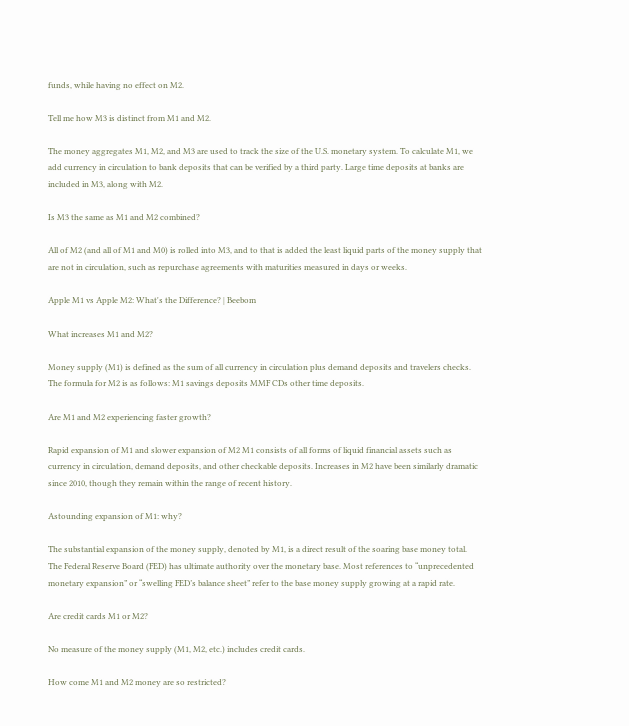funds, while having no effect on M2.

Tell me how M3 is distinct from M1 and M2.

The money aggregates M1, M2, and M3 are used to track the size of the U.S. monetary system. To calculate M1, we add currency in circulation to bank deposits that can be verified by a third party. Large time deposits at banks are included in M3, along with M2.

Is M3 the same as M1 and M2 combined?

All of M2 (and all of M1 and M0) is rolled into M3, and to that is added the least liquid parts of the money supply that are not in circulation, such as repurchase agreements with maturities measured in days or weeks.

Apple M1 vs Apple M2: What's the Difference? | Beebom

What increases M1 and M2?

Money supply (M1) is defined as the sum of all currency in circulation plus demand deposits and travelers checks. The formula for M2 is as follows: M1 savings deposits MMF CDs other time deposits.

Are M1 and M2 experiencing faster growth?

Rapid expansion of M1 and slower expansion of M2 M1 consists of all forms of liquid financial assets such as currency in circulation, demand deposits, and other checkable deposits. Increases in M2 have been similarly dramatic since 2010, though they remain within the range of recent history.

Astounding expansion of M1: why?

The substantial expansion of the money supply, denoted by M1, is a direct result of the soaring base money total. The Federal Reserve Board (FED) has ultimate authority over the monetary base. Most references to “unprecedented monetary expansion” or “swelling FED’s balance sheet” refer to the base money supply growing at a rapid rate.

Are credit cards M1 or M2?

No measure of the money supply (M1, M2, etc.) includes credit cards.

How come M1 and M2 money are so restricted?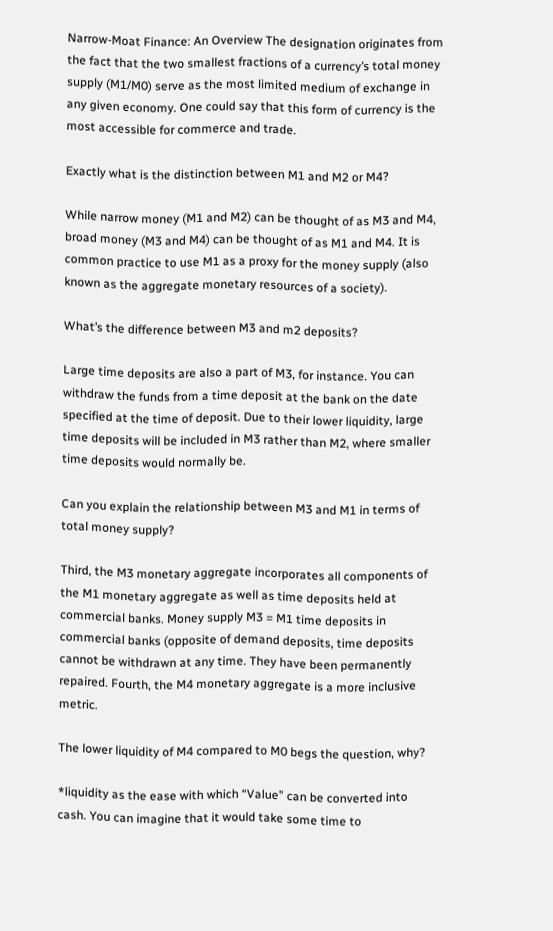Narrow-Moat Finance: An Overview The designation originates from the fact that the two smallest fractions of a currency’s total money supply (M1/M0) serve as the most limited medium of exchange in any given economy. One could say that this form of currency is the most accessible for commerce and trade.

Exactly what is the distinction between M1 and M2 or M4?

While narrow money (M1 and M2) can be thought of as M3 and M4, broad money (M3 and M4) can be thought of as M1 and M4. It is common practice to use M1 as a proxy for the money supply (also known as the aggregate monetary resources of a society).

What’s the difference between M3 and m2 deposits?

Large time deposits are also a part of M3, for instance. You can withdraw the funds from a time deposit at the bank on the date specified at the time of deposit. Due to their lower liquidity, large time deposits will be included in M3 rather than M2, where smaller time deposits would normally be.

Can you explain the relationship between M3 and M1 in terms of total money supply?

Third, the M3 monetary aggregate incorporates all components of the M1 monetary aggregate as well as time deposits held at commercial banks. Money supply M3 = M1 time deposits in commercial banks (opposite of demand deposits, time deposits cannot be withdrawn at any time. They have been permanently repaired. Fourth, the M4 monetary aggregate is a more inclusive metric.

The lower liquidity of M4 compared to M0 begs the question, why?

*liquidity as the ease with which “Value” can be converted into cash. You can imagine that it would take some time to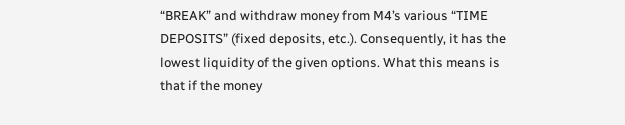“BREAK” and withdraw money from M4’s various “TIME DEPOSITS” (fixed deposits, etc.). Consequently, it has the lowest liquidity of the given options. What this means is that if the money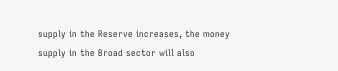supply in the Reserve increases, the money supply in the Broad sector will also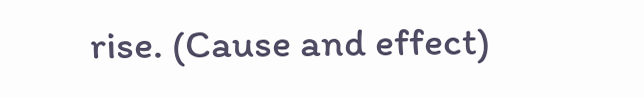rise. (Cause and effect)